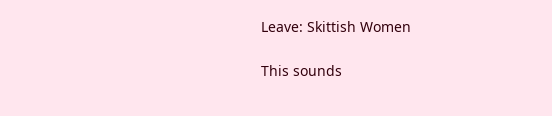Leave: Skittish Women

This sounds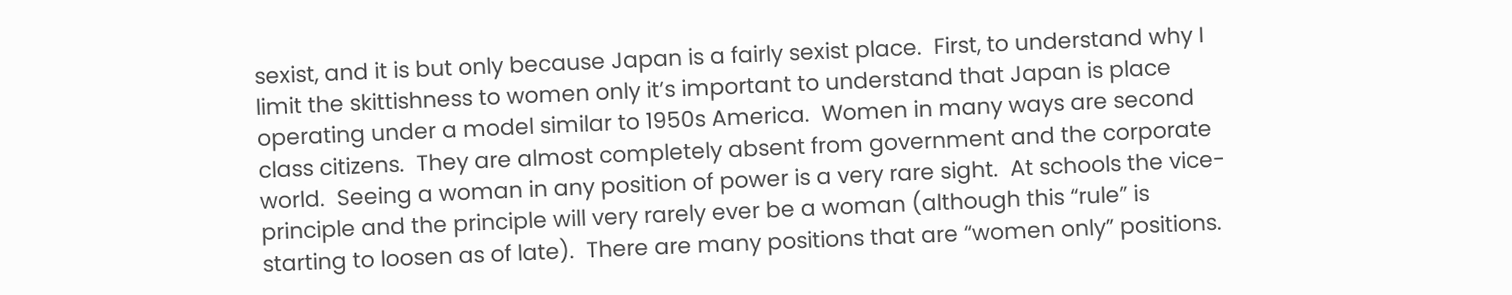sexist, and it is but only because Japan is a fairly sexist place.  First, to understand why I limit the skittishness to women only it’s important to understand that Japan is place operating under a model similar to 1950s America.  Women in many ways are second class citizens.  They are almost completely absent from government and the corporate world.  Seeing a woman in any position of power is a very rare sight.  At schools the vice-principle and the principle will very rarely ever be a woman (although this “rule” is starting to loosen as of late).  There are many positions that are “women only” positions.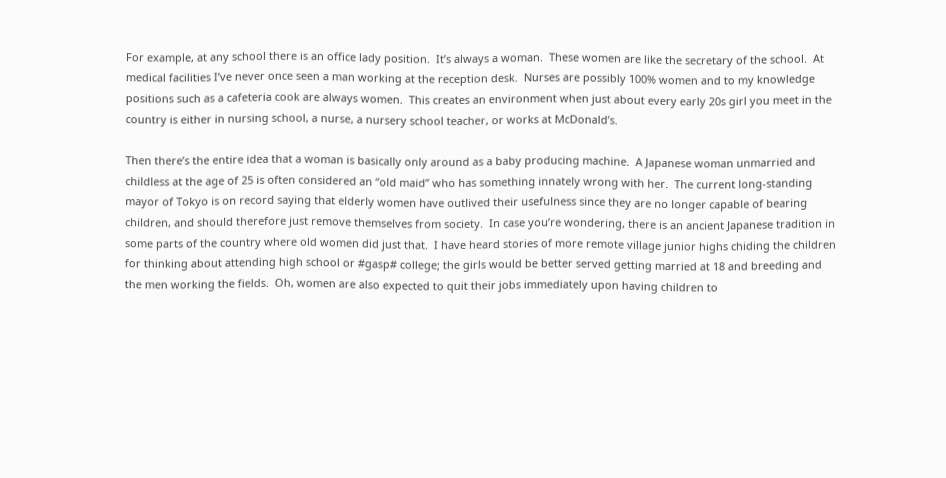For example, at any school there is an office lady position.  It’s always a woman.  These women are like the secretary of the school.  At medical facilities I’ve never once seen a man working at the reception desk.  Nurses are possibly 100% women and to my knowledge positions such as a cafeteria cook are always women.  This creates an environment when just about every early 20s girl you meet in the country is either in nursing school, a nurse, a nursery school teacher, or works at McDonald’s.

Then there’s the entire idea that a woman is basically only around as a baby producing machine.  A Japanese woman unmarried and childless at the age of 25 is often considered an “old maid” who has something innately wrong with her.  The current long-standing mayor of Tokyo is on record saying that elderly women have outlived their usefulness since they are no longer capable of bearing children, and should therefore just remove themselves from society.  In case you’re wondering, there is an ancient Japanese tradition in some parts of the country where old women did just that.  I have heard stories of more remote village junior highs chiding the children for thinking about attending high school or #gasp# college; the girls would be better served getting married at 18 and breeding and the men working the fields.  Oh, women are also expected to quit their jobs immediately upon having children to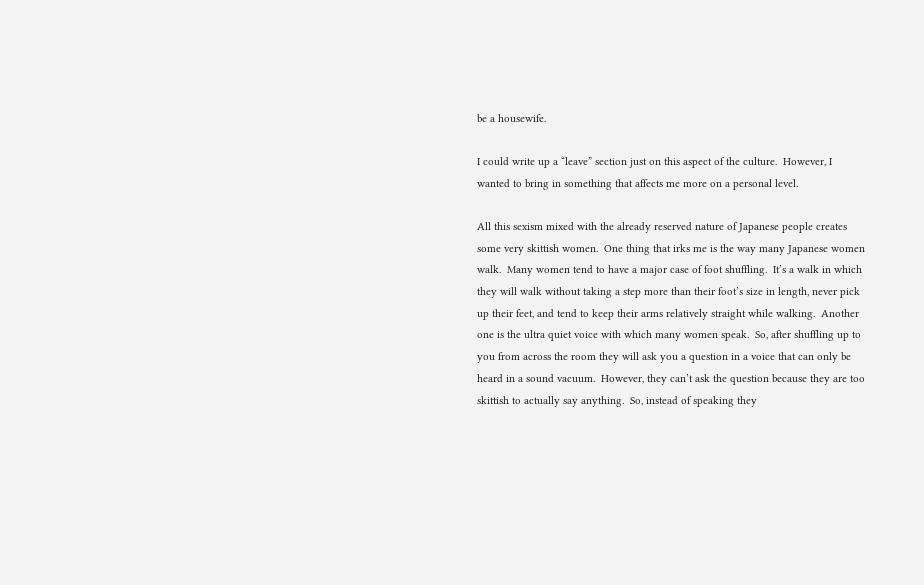be a housewife.

I could write up a “leave” section just on this aspect of the culture.  However, I wanted to bring in something that affects me more on a personal level.

All this sexism mixed with the already reserved nature of Japanese people creates some very skittish women.  One thing that irks me is the way many Japanese women walk.  Many women tend to have a major case of foot shuffling.  It’s a walk in which they will walk without taking a step more than their foot’s size in length, never pick up their feet, and tend to keep their arms relatively straight while walking.  Another one is the ultra quiet voice with which many women speak.  So, after shuffling up to you from across the room they will ask you a question in a voice that can only be heard in a sound vacuum.  However, they can’t ask the question because they are too skittish to actually say anything.  So, instead of speaking they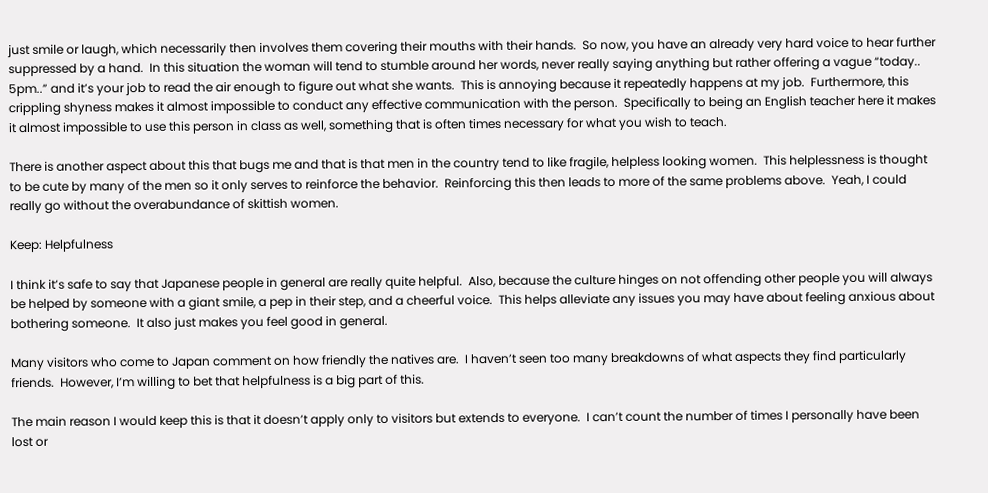just smile or laugh, which necessarily then involves them covering their mouths with their hands.  So now, you have an already very hard voice to hear further suppressed by a hand.  In this situation the woman will tend to stumble around her words, never really saying anything but rather offering a vague “today.. 5pm..” and it’s your job to read the air enough to figure out what she wants.  This is annoying because it repeatedly happens at my job.  Furthermore, this crippling shyness makes it almost impossible to conduct any effective communication with the person.  Specifically to being an English teacher here it makes it almost impossible to use this person in class as well, something that is often times necessary for what you wish to teach.

There is another aspect about this that bugs me and that is that men in the country tend to like fragile, helpless looking women.  This helplessness is thought to be cute by many of the men so it only serves to reinforce the behavior.  Reinforcing this then leads to more of the same problems above.  Yeah, I could really go without the overabundance of skittish women.

Keep: Helpfulness

I think it’s safe to say that Japanese people in general are really quite helpful.  Also, because the culture hinges on not offending other people you will always be helped by someone with a giant smile, a pep in their step, and a cheerful voice.  This helps alleviate any issues you may have about feeling anxious about bothering someone.  It also just makes you feel good in general.

Many visitors who come to Japan comment on how friendly the natives are.  I haven’t seen too many breakdowns of what aspects they find particularly friends.  However, I’m willing to bet that helpfulness is a big part of this.

The main reason I would keep this is that it doesn’t apply only to visitors but extends to everyone.  I can’t count the number of times I personally have been lost or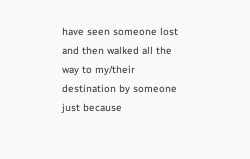have seen someone lost and then walked all the way to my/their destination by someone just because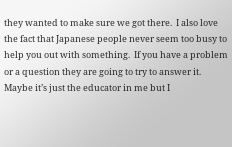they wanted to make sure we got there.  I also love the fact that Japanese people never seem too busy to help you out with something.  If you have a problem or a question they are going to try to answer it.  Maybe it’s just the educator in me but I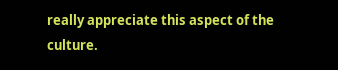really appreciate this aspect of the culture.